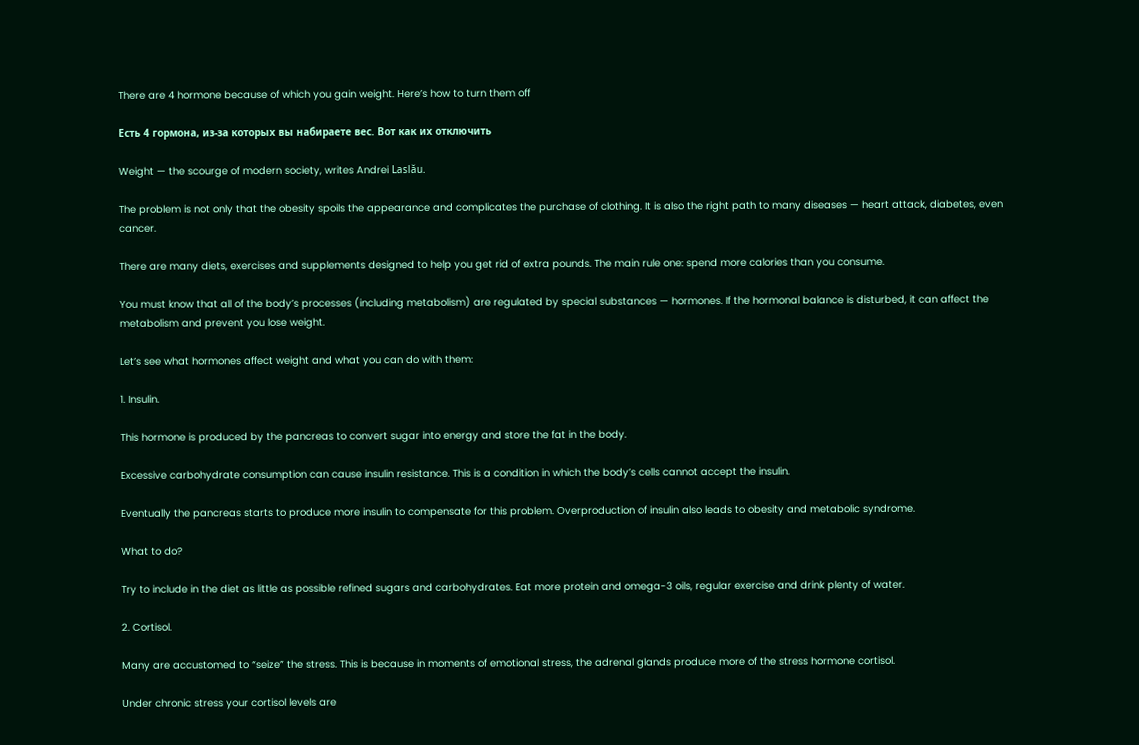There are 4 hormone because of which you gain weight. Here’s how to turn them off

Есть 4 гормона, из-за которых вы набираете вес. Вот как их отключить

Weight — the scourge of modern society, writes Andrei Laslău.

The problem is not only that the obesity spoils the appearance and complicates the purchase of clothing. It is also the right path to many diseases — heart attack, diabetes, even cancer.

There are many diets, exercises and supplements designed to help you get rid of extra pounds. The main rule one: spend more calories than you consume.

You must know that all of the body’s processes (including metabolism) are regulated by special substances — hormones. If the hormonal balance is disturbed, it can affect the metabolism and prevent you lose weight.

Let’s see what hormones affect weight and what you can do with them:

1. Insulin.

This hormone is produced by the pancreas to convert sugar into energy and store the fat in the body.

Excessive carbohydrate consumption can cause insulin resistance. This is a condition in which the body’s cells cannot accept the insulin.

Eventually the pancreas starts to produce more insulin to compensate for this problem. Overproduction of insulin also leads to obesity and metabolic syndrome.

What to do?

Try to include in the diet as little as possible refined sugars and carbohydrates. Eat more protein and omega-3 oils, regular exercise and drink plenty of water.

2. Cortisol.

Many are accustomed to “seize” the stress. This is because in moments of emotional stress, the adrenal glands produce more of the stress hormone cortisol.

Under chronic stress your cortisol levels are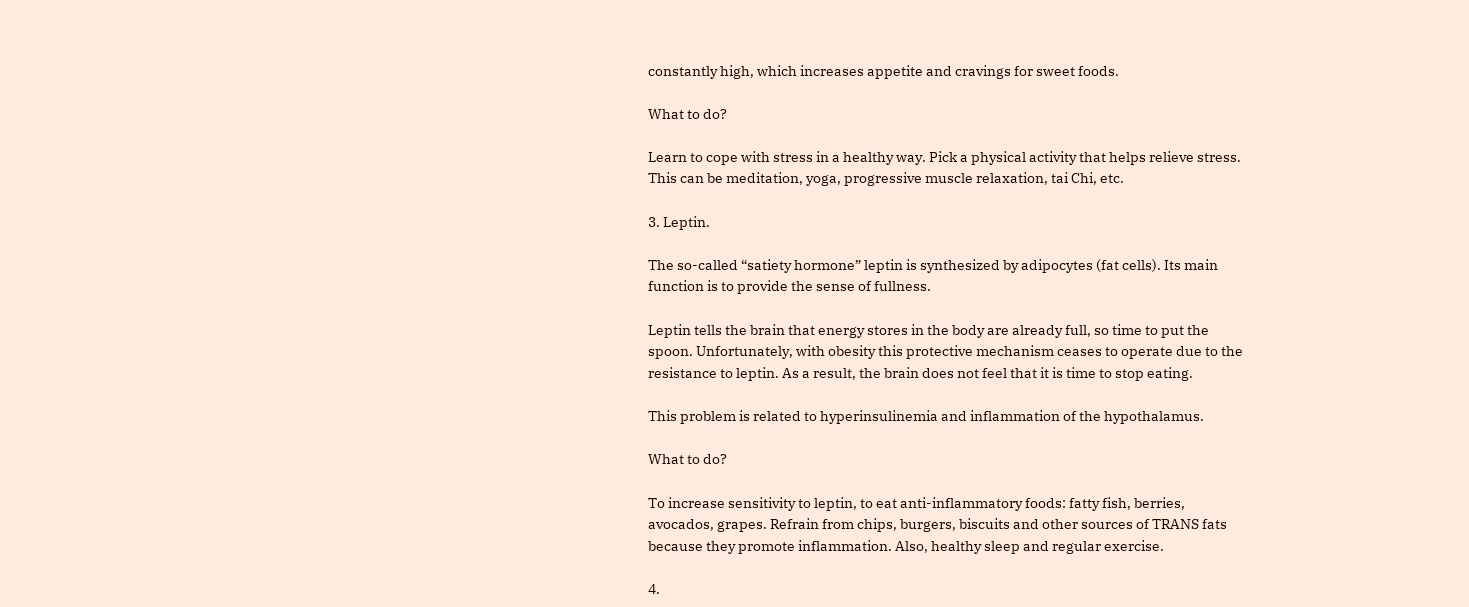constantly high, which increases appetite and cravings for sweet foods.

What to do?

Learn to cope with stress in a healthy way. Pick a physical activity that helps relieve stress. This can be meditation, yoga, progressive muscle relaxation, tai Chi, etc.

3. Leptin.

The so-called “satiety hormone” leptin is synthesized by adipocytes (fat cells). Its main function is to provide the sense of fullness.

Leptin tells the brain that energy stores in the body are already full, so time to put the spoon. Unfortunately, with obesity this protective mechanism ceases to operate due to the resistance to leptin. As a result, the brain does not feel that it is time to stop eating.

This problem is related to hyperinsulinemia and inflammation of the hypothalamus.

What to do?

To increase sensitivity to leptin, to eat anti-inflammatory foods: fatty fish, berries, avocados, grapes. Refrain from chips, burgers, biscuits and other sources of TRANS fats because they promote inflammation. Also, healthy sleep and regular exercise.

4.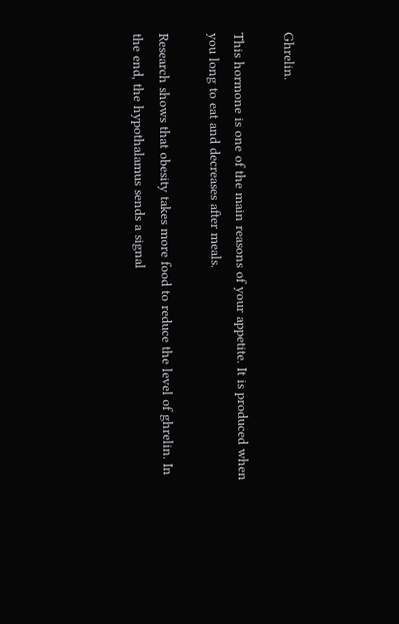Ghrelin.

This hormone is one of the main reasons of your appetite. It is produced when you long to eat and decreases after meals.

Research shows that obesity takes more food to reduce the level of ghrelin. In the end, the hypothalamus sends a signal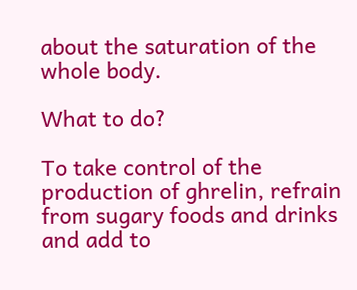about the saturation of the whole body.

What to do?

To take control of the production of ghrelin, refrain from sugary foods and drinks and add to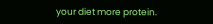your diet more protein.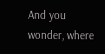And you wonder, where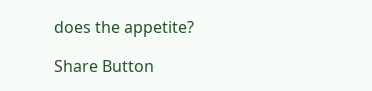does the appetite?

Share Button